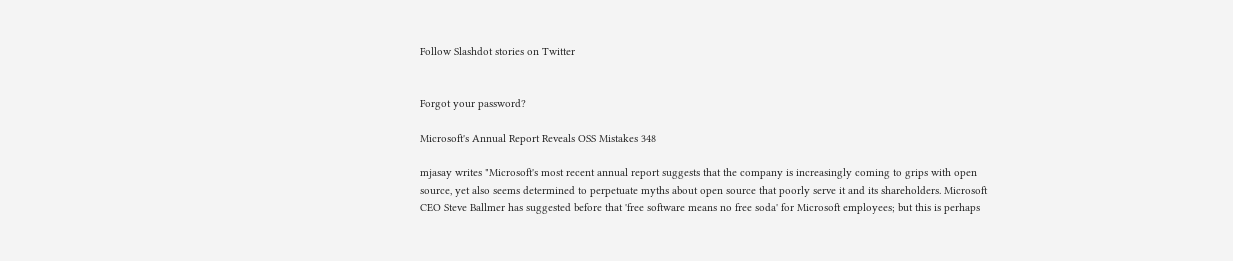Follow Slashdot stories on Twitter


Forgot your password?

Microsoft's Annual Report Reveals OSS Mistakes 348

mjasay writes "Microsoft's most recent annual report suggests that the company is increasingly coming to grips with open source, yet also seems determined to perpetuate myths about open source that poorly serve it and its shareholders. Microsoft CEO Steve Ballmer has suggested before that 'free software means no free soda' for Microsoft employees; but this is perhaps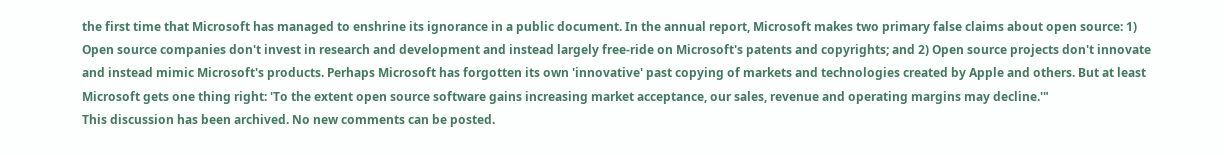the first time that Microsoft has managed to enshrine its ignorance in a public document. In the annual report, Microsoft makes two primary false claims about open source: 1) Open source companies don't invest in research and development and instead largely free-ride on Microsoft's patents and copyrights; and 2) Open source projects don't innovate and instead mimic Microsoft's products. Perhaps Microsoft has forgotten its own 'innovative' past copying of markets and technologies created by Apple and others. But at least Microsoft gets one thing right: 'To the extent open source software gains increasing market acceptance, our sales, revenue and operating margins may decline.'"
This discussion has been archived. No new comments can be posted.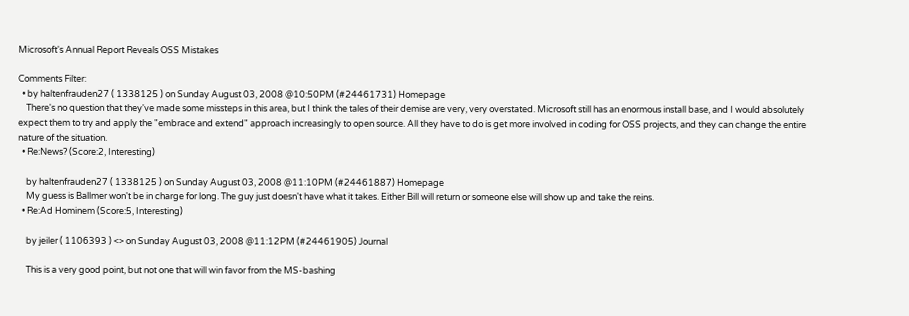Microsoft's Annual Report Reveals OSS Mistakes

Comments Filter:
  • by haltenfrauden27 ( 1338125 ) on Sunday August 03, 2008 @10:50PM (#24461731) Homepage
    There's no question that they've made some missteps in this area, but I think the tales of their demise are very, very overstated. Microsoft still has an enormous install base, and I would absolutely expect them to try and apply the "embrace and extend" approach increasingly to open source. All they have to do is get more involved in coding for OSS projects, and they can change the entire nature of the situation.
  • Re:News? (Score:2, Interesting)

    by haltenfrauden27 ( 1338125 ) on Sunday August 03, 2008 @11:10PM (#24461887) Homepage
    My guess is Ballmer won't be in charge for long. The guy just doesn't have what it takes. Either Bill will return or someone else will show up and take the reins.
  • Re:Ad Hominem (Score:5, Interesting)

    by jeiler ( 1106393 ) <> on Sunday August 03, 2008 @11:12PM (#24461905) Journal

    This is a very good point, but not one that will win favor from the MS-bashing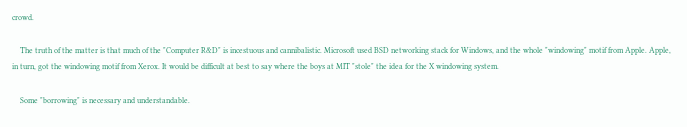crowd.

    The truth of the matter is that much of the "Computer R&D" is incestuous and cannibalistic. Microsoft used BSD networking stack for Windows, and the whole "windowing" motif from Apple. Apple, in turn, got the windowing motif from Xerox. It would be difficult at best to say where the boys at MIT "stole" the idea for the X windowing system.

    Some "borrowing" is necessary and understandable.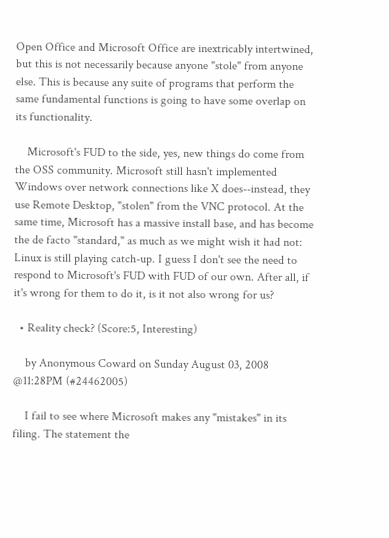Open Office and Microsoft Office are inextricably intertwined, but this is not necessarily because anyone "stole" from anyone else. This is because any suite of programs that perform the same fundamental functions is going to have some overlap on its functionality.

    Microsoft's FUD to the side, yes, new things do come from the OSS community. Microsoft still hasn't implemented Windows over network connections like X does--instead, they use Remote Desktop, "stolen" from the VNC protocol. At the same time, Microsoft has a massive install base, and has become the de facto "standard," as much as we might wish it had not: Linux is still playing catch-up. I guess I don't see the need to respond to Microsoft's FUD with FUD of our own. After all, if it's wrong for them to do it, is it not also wrong for us?

  • Reality check? (Score:5, Interesting)

    by Anonymous Coward on Sunday August 03, 2008 @11:28PM (#24462005)

    I fail to see where Microsoft makes any "mistakes" in its filing. The statement the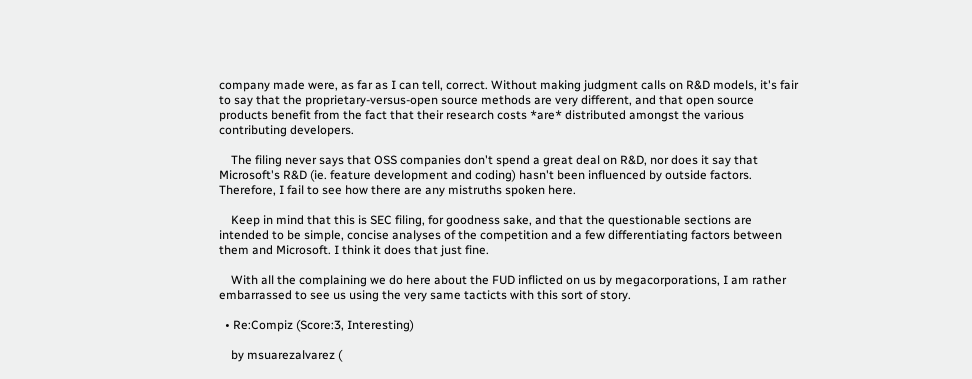company made were, as far as I can tell, correct. Without making judgment calls on R&D models, it's fair to say that the proprietary-versus-open source methods are very different, and that open source products benefit from the fact that their research costs *are* distributed amongst the various contributing developers.

    The filing never says that OSS companies don't spend a great deal on R&D, nor does it say that Microsoft's R&D (ie. feature development and coding) hasn't been influenced by outside factors. Therefore, I fail to see how there are any mistruths spoken here.

    Keep in mind that this is SEC filing, for goodness sake, and that the questionable sections are intended to be simple, concise analyses of the competition and a few differentiating factors between them and Microsoft. I think it does that just fine.

    With all the complaining we do here about the FUD inflicted on us by megacorporations, I am rather embarrassed to see us using the very same tacticts with this sort of story.

  • Re:Compiz (Score:3, Interesting)

    by msuarezalvarez (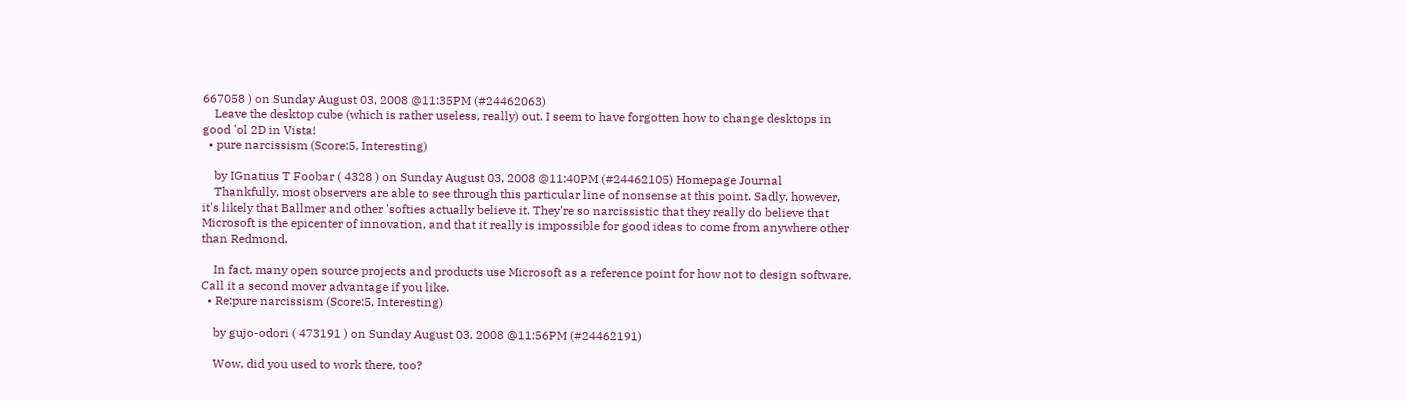667058 ) on Sunday August 03, 2008 @11:35PM (#24462063)
    Leave the desktop cube (which is rather useless, really) out. I seem to have forgotten how to change desktops in good 'ol 2D in Vista!
  • pure narcissism (Score:5, Interesting)

    by IGnatius T Foobar ( 4328 ) on Sunday August 03, 2008 @11:40PM (#24462105) Homepage Journal
    Thankfully, most observers are able to see through this particular line of nonsense at this point. Sadly, however, it's likely that Ballmer and other 'softies actually believe it. They're so narcissistic that they really do believe that Microsoft is the epicenter of innovation, and that it really is impossible for good ideas to come from anywhere other than Redmond.

    In fact, many open source projects and products use Microsoft as a reference point for how not to design software. Call it a second mover advantage if you like.
  • Re:pure narcissism (Score:5, Interesting)

    by gujo-odori ( 473191 ) on Sunday August 03, 2008 @11:56PM (#24462191)

    Wow, did you used to work there, too?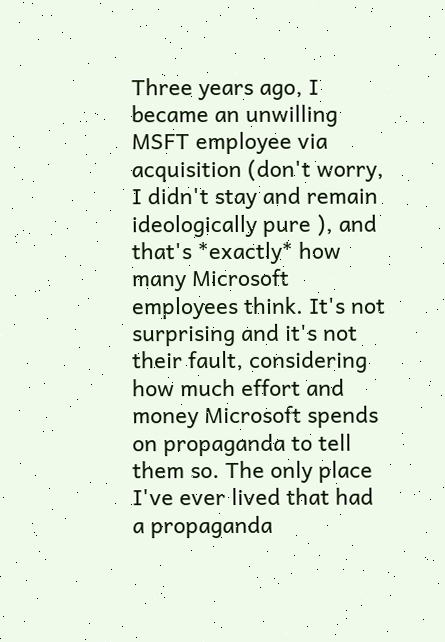Three years ago, I became an unwilling MSFT employee via acquisition (don't worry, I didn't stay and remain ideologically pure ), and that's *exactly* how many Microsoft employees think. It's not surprising and it's not their fault, considering how much effort and money Microsoft spends on propaganda to tell them so. The only place I've ever lived that had a propaganda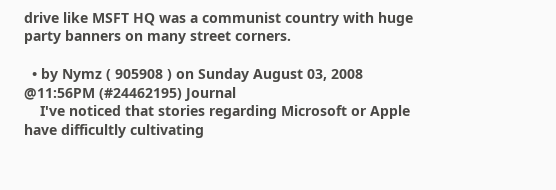drive like MSFT HQ was a communist country with huge party banners on many street corners.

  • by Nymz ( 905908 ) on Sunday August 03, 2008 @11:56PM (#24462195) Journal
    I've noticed that stories regarding Microsoft or Apple have difficultly cultivating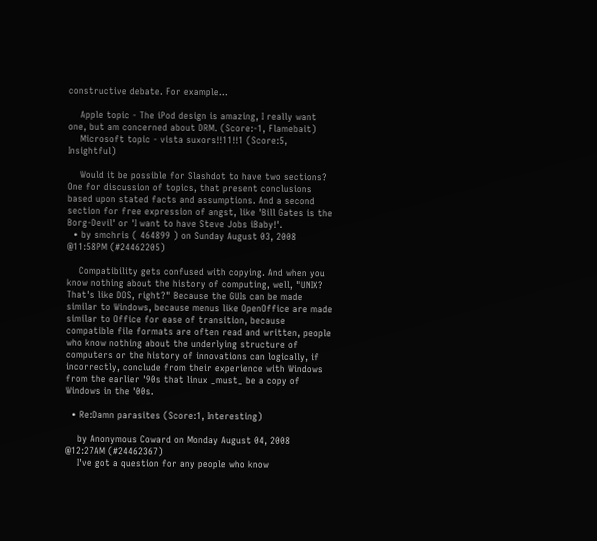constructive debate. For example...

    Apple topic - The iPod design is amazing, I really want one, but am concerned about DRM. (Score:-1, Flamebait)
    Microsoft topic - vista suxors!!11!!1 (Score:5, Insightful)

    Would it be possible for Slashdot to have two sections? One for discussion of topics, that present conclusions based upon stated facts and assumptions. And a second section for free expression of angst, like 'Bill Gates is the Borg-Devil' or 'I want to have Steve Jobs iBaby!'.
  • by smchris ( 464899 ) on Sunday August 03, 2008 @11:58PM (#24462205)

    Compatibility gets confused with copying. And when you know nothing about the history of computing, well, "UNIX? That's like DOS, right?" Because the GUIs can be made similar to Windows, because menus like OpenOffice are made similar to Office for ease of transition, because compatible file formats are often read and written, people who know nothing about the underlying structure of computers or the history of innovations can logically, if incorrectly, conclude from their experience with Windows from the earlier '90s that linux _must_ be a copy of Windows in the '00s.

  • Re:Damn parasites (Score:1, Interesting)

    by Anonymous Coward on Monday August 04, 2008 @12:27AM (#24462367)
    I've got a question for any people who know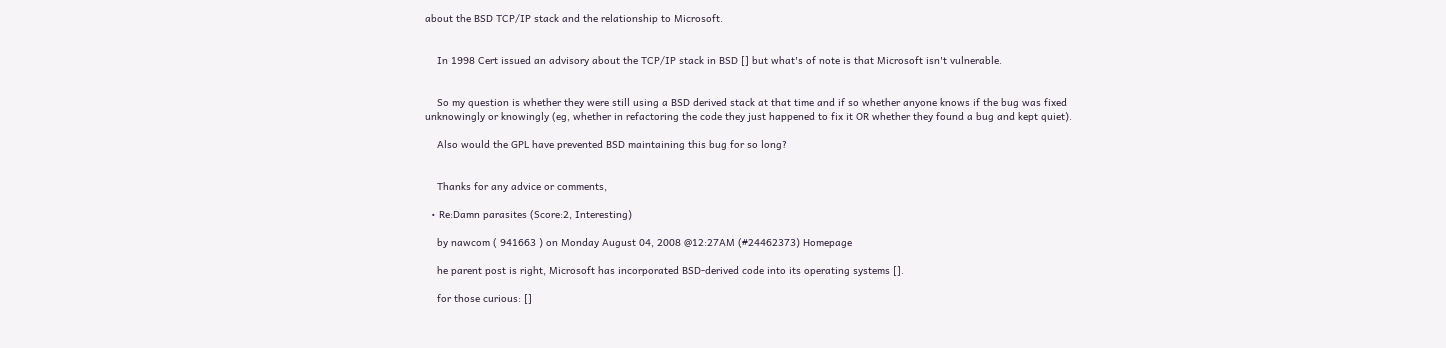about the BSD TCP/IP stack and the relationship to Microsoft.


    In 1998 Cert issued an advisory about the TCP/IP stack in BSD [] but what's of note is that Microsoft isn't vulnerable.


    So my question is whether they were still using a BSD derived stack at that time and if so whether anyone knows if the bug was fixed unknowingly or knowingly (eg, whether in refactoring the code they just happened to fix it OR whether they found a bug and kept quiet).

    Also would the GPL have prevented BSD maintaining this bug for so long?


    Thanks for any advice or comments,

  • Re:Damn parasites (Score:2, Interesting)

    by nawcom ( 941663 ) on Monday August 04, 2008 @12:27AM (#24462373) Homepage

    he parent post is right, Microsoft has incorporated BSD-derived code into its operating systems [].

    for those curious: []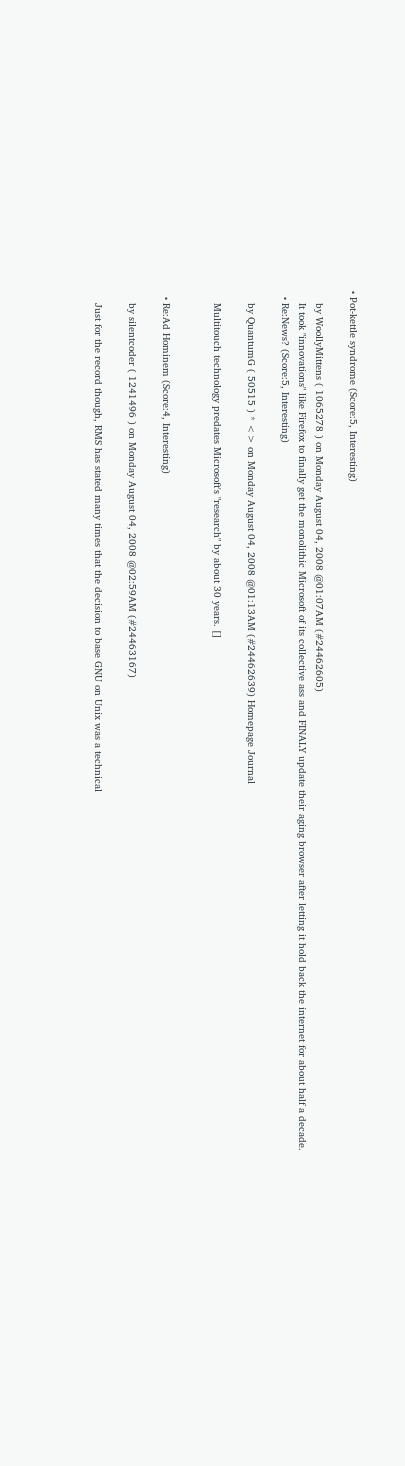• Pot-kettle syndrome (Score:5, Interesting)

    by WoollyMittens ( 1065278 ) on Monday August 04, 2008 @01:07AM (#24462605)
    It took "innovations" like Firefox to finally get the monolithic Microsoft of its collective ass and FINALY update their aging browser after letting it hold back the internet for about half a decade.
  • Re:News? (Score:5, Interesting)

    by QuantumG ( 50515 ) * <> on Monday August 04, 2008 @01:13AM (#24462639) Homepage Journal

    Multitouch technology predates Microsoft's "research" by about 30 years. []


  • Re:Ad Hominem (Score:4, Interesting)

    by silentcoder ( 1241496 ) on Monday August 04, 2008 @02:59AM (#24463167)

    Just for the record though, RMS has stated many times that the decision to base GNU on Unix was a technical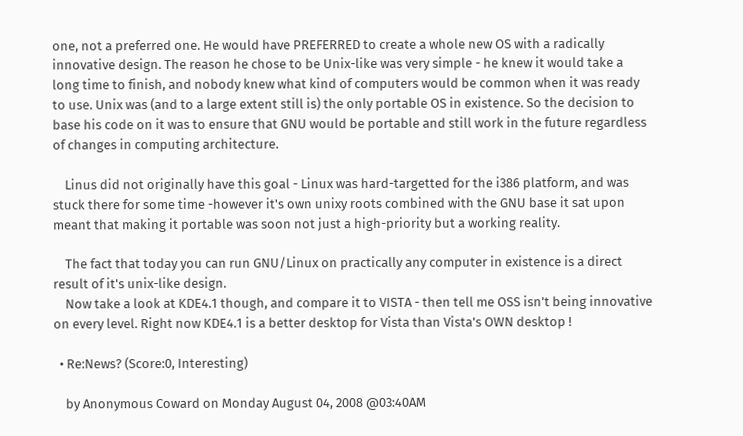one, not a preferred one. He would have PREFERRED to create a whole new OS with a radically innovative design. The reason he chose to be Unix-like was very simple - he knew it would take a long time to finish, and nobody knew what kind of computers would be common when it was ready to use. Unix was (and to a large extent still is) the only portable OS in existence. So the decision to base his code on it was to ensure that GNU would be portable and still work in the future regardless of changes in computing architecture.

    Linus did not originally have this goal - Linux was hard-targetted for the i386 platform, and was stuck there for some time -however it's own unixy roots combined with the GNU base it sat upon meant that making it portable was soon not just a high-priority but a working reality.

    The fact that today you can run GNU/Linux on practically any computer in existence is a direct result of it's unix-like design.
    Now take a look at KDE4.1 though, and compare it to VISTA - then tell me OSS isn't being innovative on every level. Right now KDE4.1 is a better desktop for Vista than Vista's OWN desktop !

  • Re:News? (Score:0, Interesting)

    by Anonymous Coward on Monday August 04, 2008 @03:40AM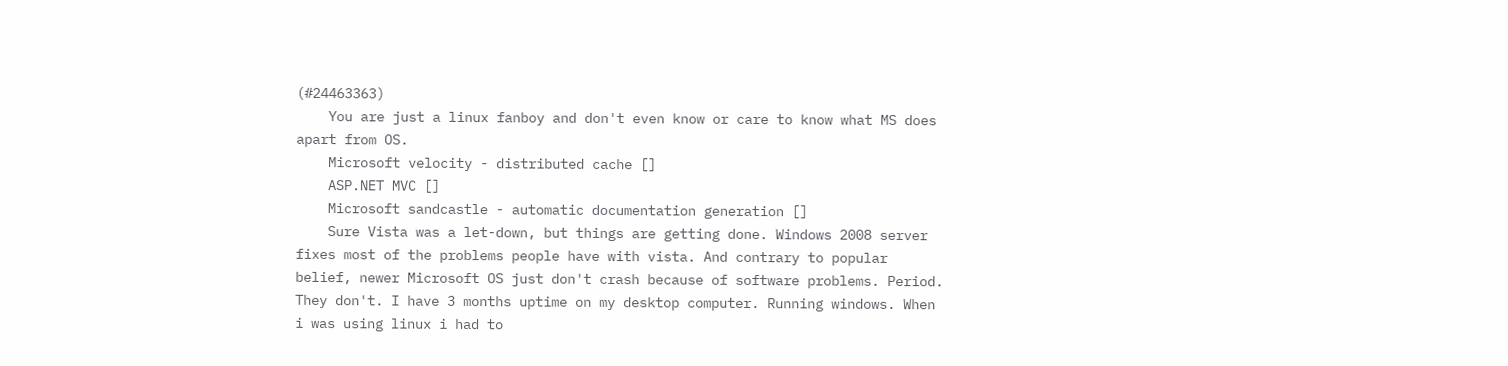(#24463363)
    You are just a linux fanboy and don't even know or care to know what MS does apart from OS.
    Microsoft velocity - distributed cache []
    ASP.NET MVC []
    Microsoft sandcastle - automatic documentation generation []
    Sure Vista was a let-down, but things are getting done. Windows 2008 server fixes most of the problems people have with vista. And contrary to popular belief, newer Microsoft OS just don't crash because of software problems. Period. They don't. I have 3 months uptime on my desktop computer. Running windows. When i was using linux i had to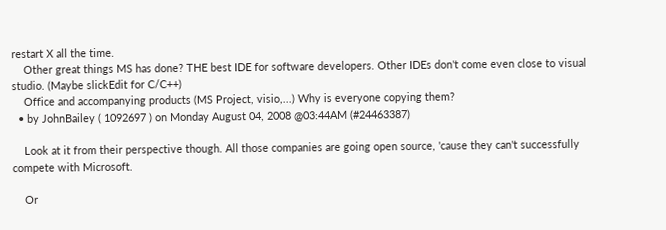restart X all the time.
    Other great things MS has done? THE best IDE for software developers. Other IDEs don't come even close to visual studio. (Maybe slickEdit for C/C++)
    Office and accompanying products (MS Project, visio,...) Why is everyone copying them?
  • by JohnBailey ( 1092697 ) on Monday August 04, 2008 @03:44AM (#24463387)

    Look at it from their perspective though. All those companies are going open source, 'cause they can't successfully compete with Microsoft.

    Or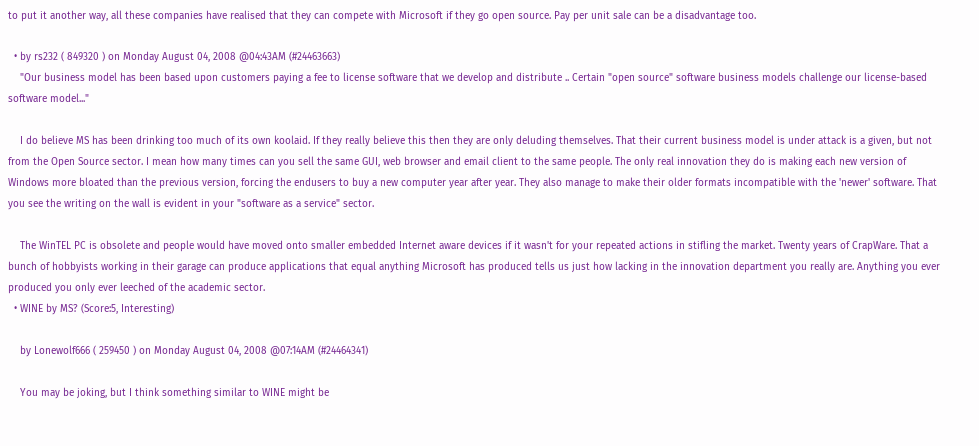to put it another way, all these companies have realised that they can compete with Microsoft if they go open source. Pay per unit sale can be a disadvantage too.

  • by rs232 ( 849320 ) on Monday August 04, 2008 @04:43AM (#24463663)
    "Our business model has been based upon customers paying a fee to license software that we develop and distribute .. Certain "open source" software business models challenge our license-based software model..."

    I do believe MS has been drinking too much of its own koolaid. If they really believe this then they are only deluding themselves. That their current business model is under attack is a given, but not from the Open Source sector. I mean how many times can you sell the same GUI, web browser and email client to the same people. The only real innovation they do is making each new version of Windows more bloated than the previous version, forcing the endusers to buy a new computer year after year. They also manage to make their older formats incompatible with the 'newer' software. That you see the writing on the wall is evident in your "software as a service" sector.

    The WinTEL PC is obsolete and people would have moved onto smaller embedded Internet aware devices if it wasn't for your repeated actions in stifling the market. Twenty years of CrapWare. That a bunch of hobbyists working in their garage can produce applications that equal anything Microsoft has produced tells us just how lacking in the innovation department you really are. Anything you ever produced you only ever leeched of the academic sector.
  • WINE by MS? (Score:5, Interesting)

    by Lonewolf666 ( 259450 ) on Monday August 04, 2008 @07:14AM (#24464341)

    You may be joking, but I think something similar to WINE might be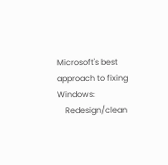Microsoft's best approach to fixing Windows:
    Redesign/clean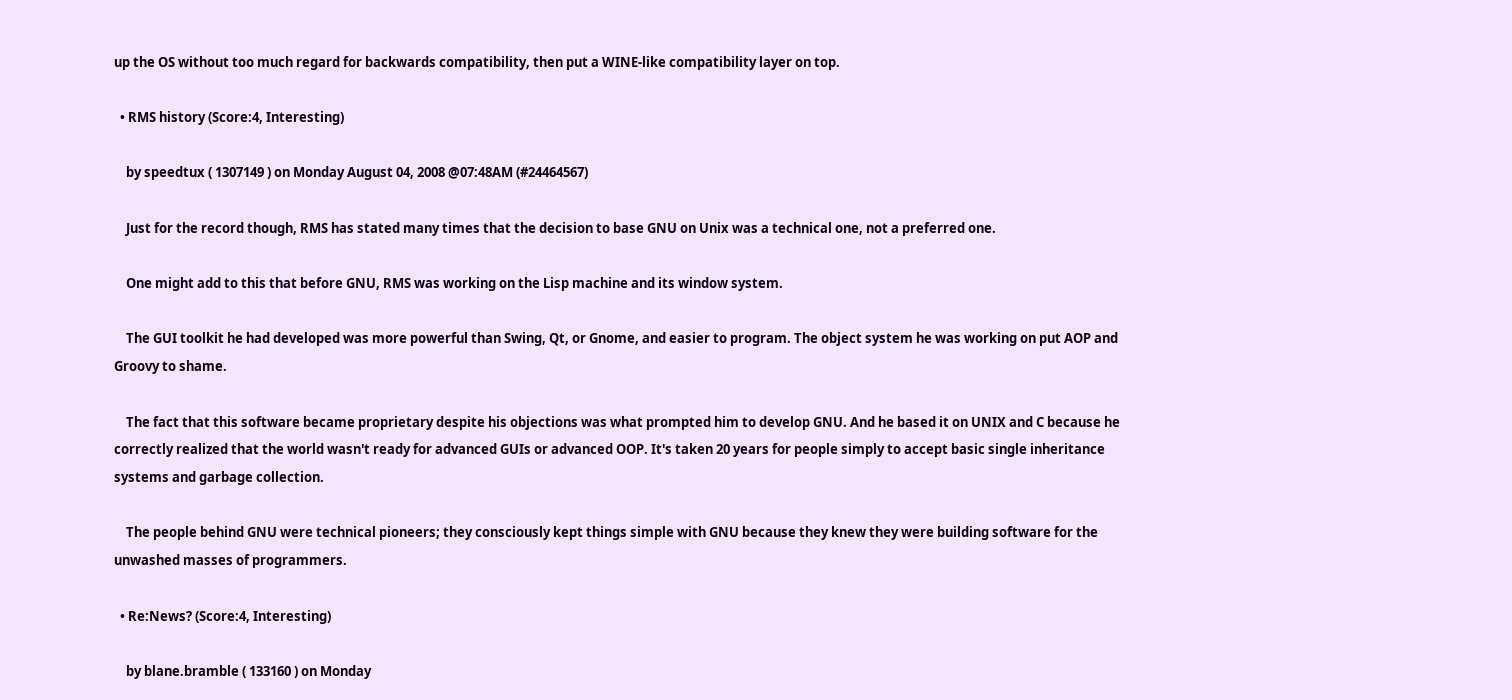up the OS without too much regard for backwards compatibility, then put a WINE-like compatibility layer on top.

  • RMS history (Score:4, Interesting)

    by speedtux ( 1307149 ) on Monday August 04, 2008 @07:48AM (#24464567)

    Just for the record though, RMS has stated many times that the decision to base GNU on Unix was a technical one, not a preferred one.

    One might add to this that before GNU, RMS was working on the Lisp machine and its window system.

    The GUI toolkit he had developed was more powerful than Swing, Qt, or Gnome, and easier to program. The object system he was working on put AOP and Groovy to shame.

    The fact that this software became proprietary despite his objections was what prompted him to develop GNU. And he based it on UNIX and C because he correctly realized that the world wasn't ready for advanced GUIs or advanced OOP. It's taken 20 years for people simply to accept basic single inheritance systems and garbage collection.

    The people behind GNU were technical pioneers; they consciously kept things simple with GNU because they knew they were building software for the unwashed masses of programmers.

  • Re:News? (Score:4, Interesting)

    by blane.bramble ( 133160 ) on Monday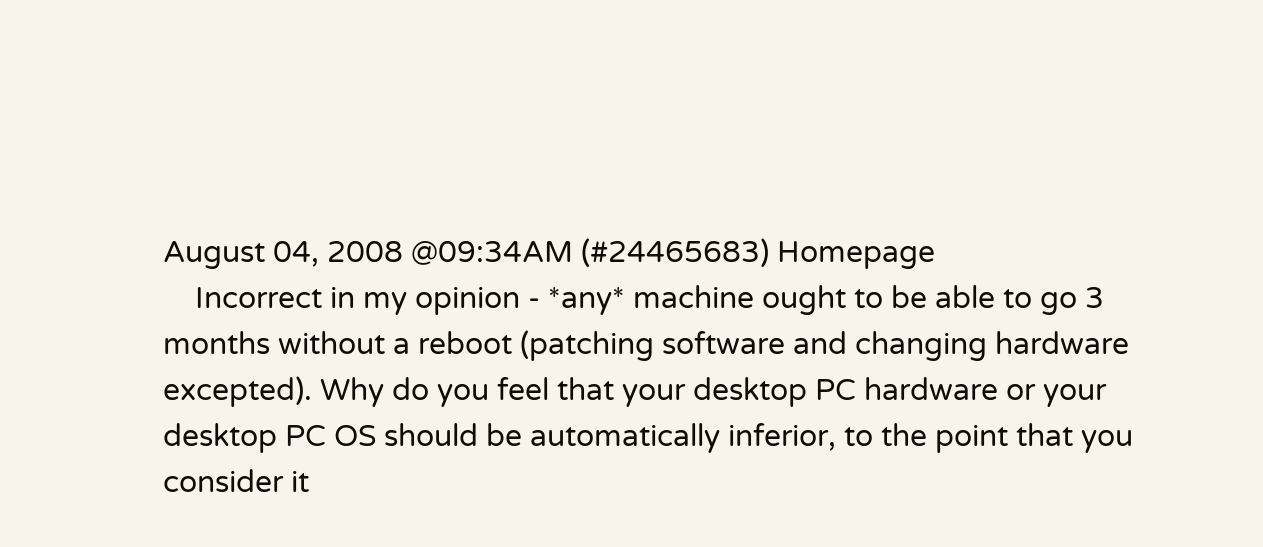August 04, 2008 @09:34AM (#24465683) Homepage
    Incorrect in my opinion - *any* machine ought to be able to go 3 months without a reboot (patching software and changing hardware excepted). Why do you feel that your desktop PC hardware or your desktop PC OS should be automatically inferior, to the point that you consider it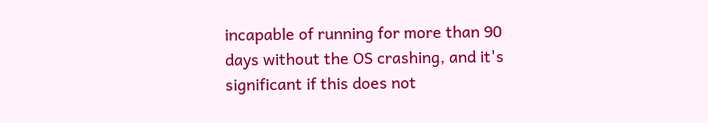incapable of running for more than 90 days without the OS crashing, and it's significant if this does not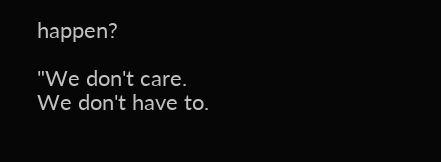happen?

"We don't care. We don't have to.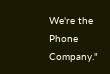We're the Phone Company."